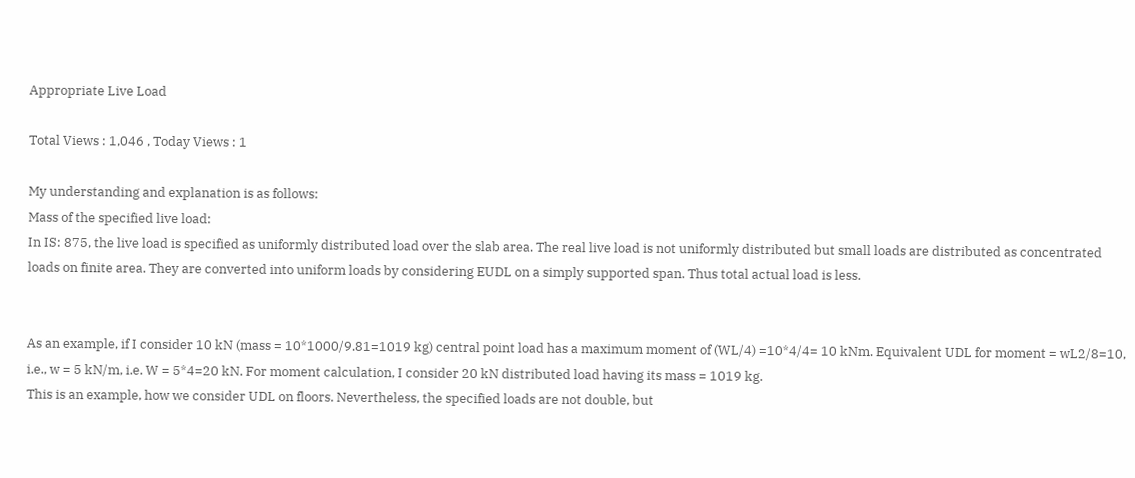Appropriate Live Load

Total Views : 1,046 , Today Views : 1

My understanding and explanation is as follows:
Mass of the specified live load:
In IS: 875, the live load is specified as uniformly distributed load over the slab area. The real live load is not uniformly distributed but small loads are distributed as concentrated loads on finite area. They are converted into uniform loads by considering EUDL on a simply supported span. Thus total actual load is less.


As an example, if I consider 10 kN (mass = 10*1000/9.81=1019 kg) central point load has a maximum moment of (WL/4) =10*4/4= 10 kNm. Equivalent UDL for moment = wL2/8=10, i.e., w = 5 kN/m, i.e. W = 5*4=20 kN. For moment calculation, I consider 20 kN distributed load having its mass = 1019 kg.
This is an example, how we consider UDL on floors. Nevertheless, the specified loads are not double, but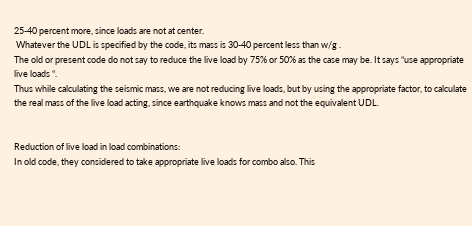25-40 percent more, since loads are not at center.
 Whatever the UDL is specified by the code, its mass is 30-40 percent less than w/g .
The old or present code do not say to reduce the live load by 75% or 50% as the case may be. It says “use appropriate live loads “.
Thus while calculating the seismic mass, we are not reducing live loads, but by using the appropriate factor, to calculate the real mass of the live load acting, since earthquake knows mass and not the equivalent UDL.


Reduction of live load in load combinations:
In old code, they considered to take appropriate live loads for combo also. This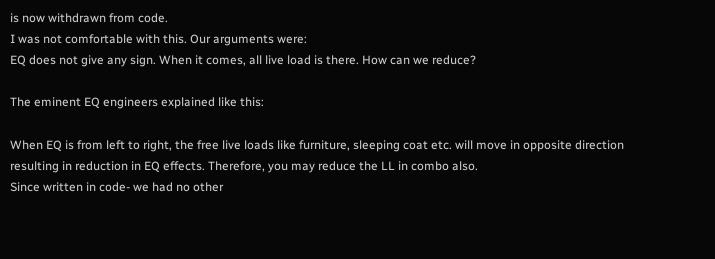is now withdrawn from code.
I was not comfortable with this. Our arguments were:
EQ does not give any sign. When it comes, all live load is there. How can we reduce?

The eminent EQ engineers explained like this:

When EQ is from left to right, the free live loads like furniture, sleeping coat etc. will move in opposite direction resulting in reduction in EQ effects. Therefore, you may reduce the LL in combo also.
Since written in code- we had no other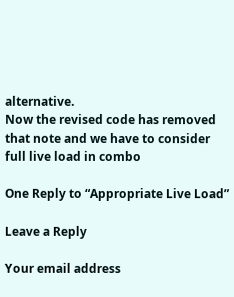alternative.
Now the revised code has removed that note and we have to consider full live load in combo

One Reply to “Appropriate Live Load”

Leave a Reply

Your email address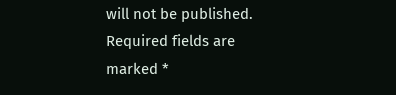will not be published. Required fields are marked *